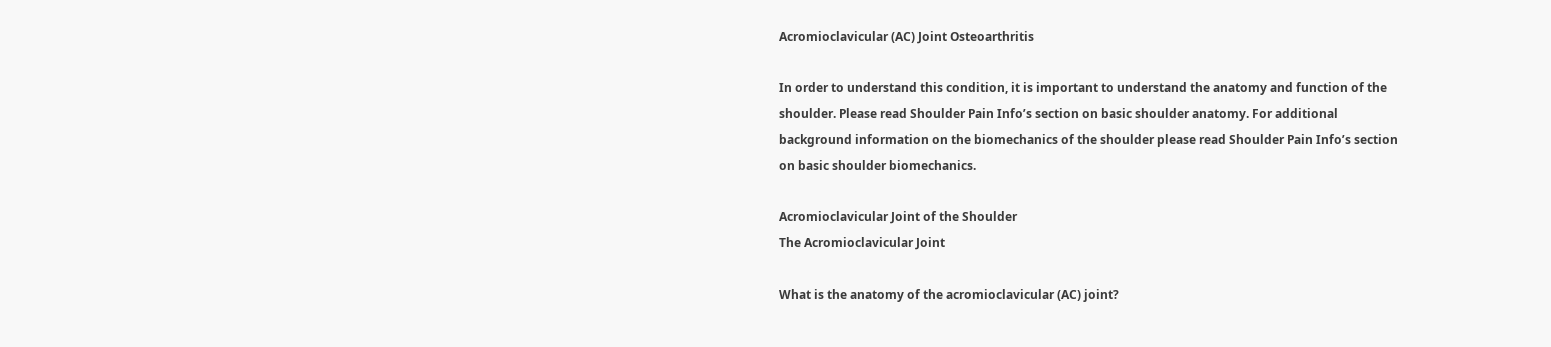Acromioclavicular (AC) Joint Osteoarthritis

In order to understand this condition, it is important to understand the anatomy and function of the shoulder. Please read Shoulder Pain Info’s section on basic shoulder anatomy. For additional background information on the biomechanics of the shoulder please read Shoulder Pain Info’s section on basic shoulder biomechanics.

Acromioclavicular Joint of the Shoulder
The Acromioclavicular Joint

What is the anatomy of the acromioclavicular (AC) joint?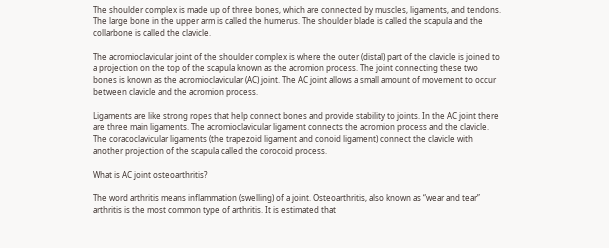The shoulder complex is made up of three bones, which are connected by muscles, ligaments, and tendons. The large bone in the upper arm is called the humerus. The shoulder blade is called the scapula and the collarbone is called the clavicle.

The acromioclavicular joint of the shoulder complex is where the outer (distal) part of the clavicle is joined to a projection on the top of the scapula known as the acromion process. The joint connecting these two bones is known as the acromioclavicular (AC) joint. The AC joint allows a small amount of movement to occur between clavicle and the acromion process.

Ligaments are like strong ropes that help connect bones and provide stability to joints. In the AC joint there are three main ligaments. The acromioclavicular ligament connects the acromion process and the clavicle. The coracoclavicular ligaments (the trapezoid ligament and conoid ligament) connect the clavicle with another projection of the scapula called the corocoid process.

What is AC joint osteoarthritis?

The word arthritis means inflammation (swelling) of a joint. Osteoarthritis, also known as “wear and tear” arthritis is the most common type of arthritis. It is estimated that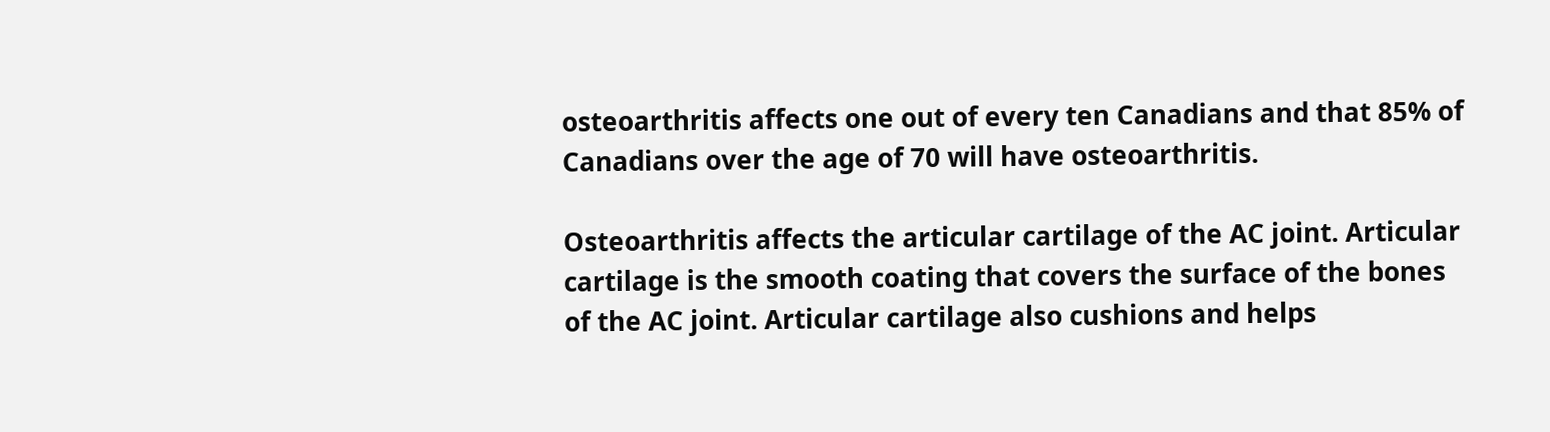osteoarthritis affects one out of every ten Canadians and that 85% of Canadians over the age of 70 will have osteoarthritis.

Osteoarthritis affects the articular cartilage of the AC joint. Articular cartilage is the smooth coating that covers the surface of the bones of the AC joint. Articular cartilage also cushions and helps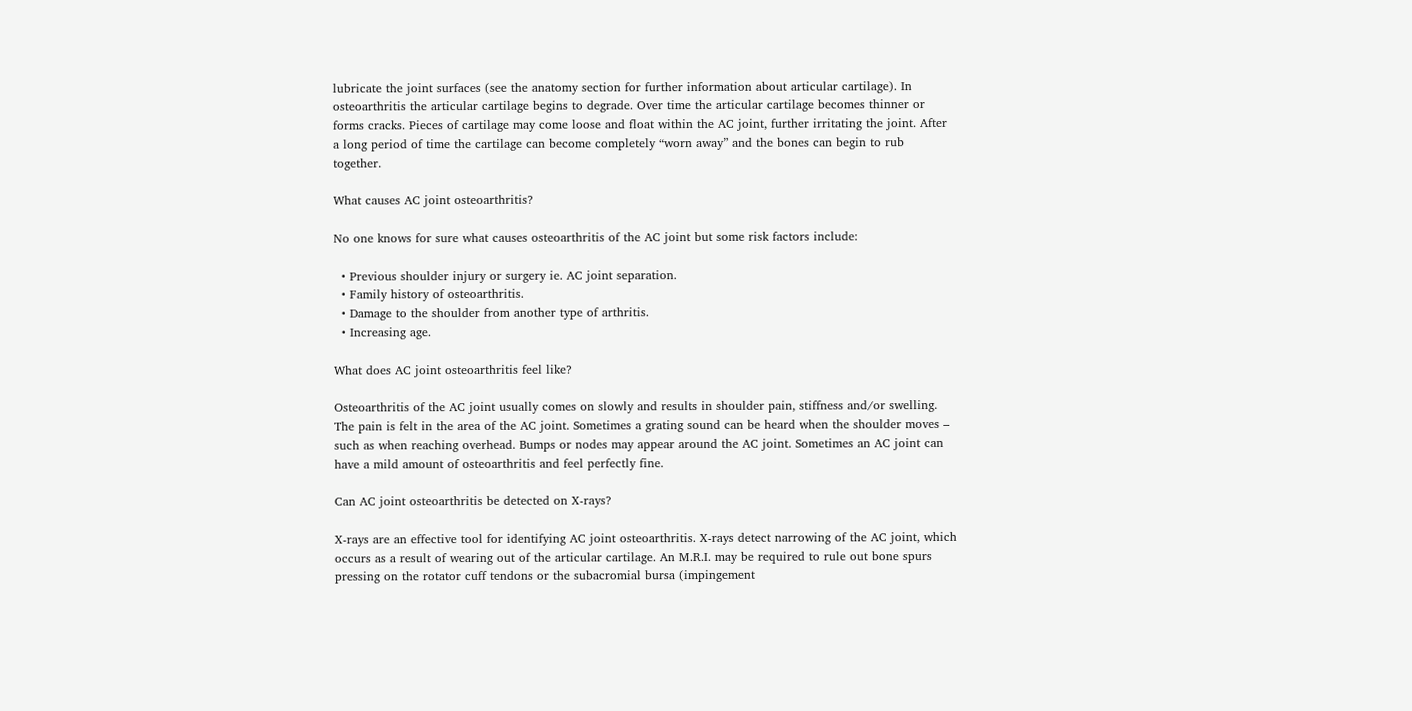lubricate the joint surfaces (see the anatomy section for further information about articular cartilage). In osteoarthritis the articular cartilage begins to degrade. Over time the articular cartilage becomes thinner or forms cracks. Pieces of cartilage may come loose and float within the AC joint, further irritating the joint. After a long period of time the cartilage can become completely “worn away” and the bones can begin to rub together.

What causes AC joint osteoarthritis?

No one knows for sure what causes osteoarthritis of the AC joint but some risk factors include:

  • Previous shoulder injury or surgery ie. AC joint separation.
  • Family history of osteoarthritis.
  • Damage to the shoulder from another type of arthritis.
  • Increasing age.

What does AC joint osteoarthritis feel like?

Osteoarthritis of the AC joint usually comes on slowly and results in shoulder pain, stiffness and/or swelling. The pain is felt in the area of the AC joint. Sometimes a grating sound can be heard when the shoulder moves – such as when reaching overhead. Bumps or nodes may appear around the AC joint. Sometimes an AC joint can have a mild amount of osteoarthritis and feel perfectly fine.

Can AC joint osteoarthritis be detected on X-rays?

X-rays are an effective tool for identifying AC joint osteoarthritis. X-rays detect narrowing of the AC joint, which occurs as a result of wearing out of the articular cartilage. An M.R.I. may be required to rule out bone spurs pressing on the rotator cuff tendons or the subacromial bursa (impingement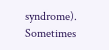syndrome). Sometimes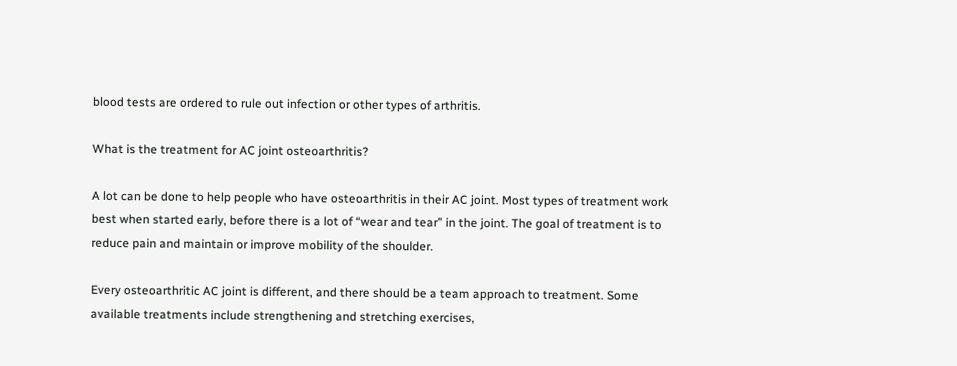blood tests are ordered to rule out infection or other types of arthritis.

What is the treatment for AC joint osteoarthritis?

A lot can be done to help people who have osteoarthritis in their AC joint. Most types of treatment work best when started early, before there is a lot of “wear and tear” in the joint. The goal of treatment is to reduce pain and maintain or improve mobility of the shoulder.

Every osteoarthritic AC joint is different, and there should be a team approach to treatment. Some available treatments include strengthening and stretching exercises,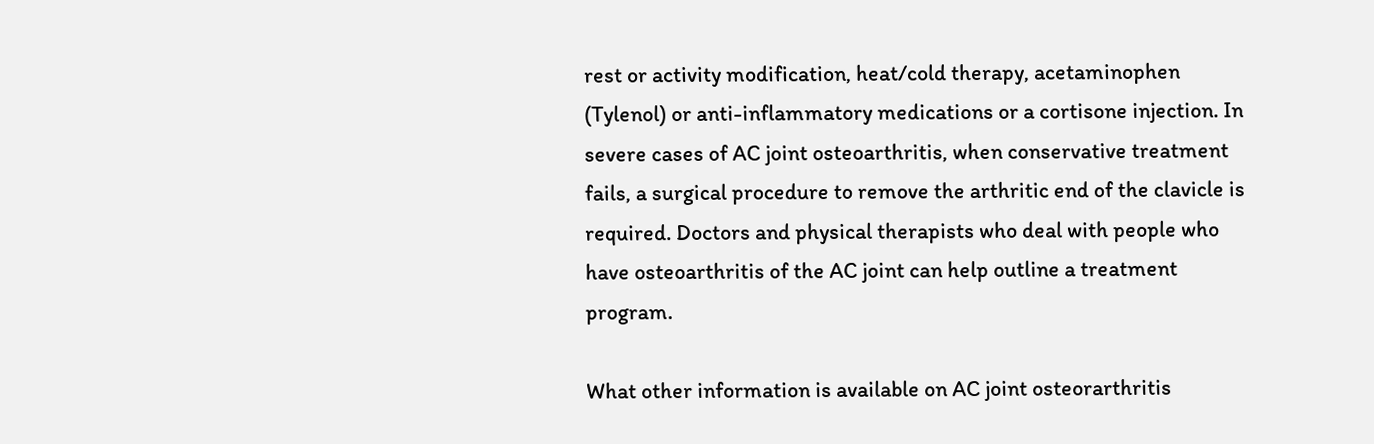rest or activity modification, heat/cold therapy, acetaminophen (Tylenol) or anti-inflammatory medications or a cortisone injection. In severe cases of AC joint osteoarthritis, when conservative treatment fails, a surgical procedure to remove the arthritic end of the clavicle is required. Doctors and physical therapists who deal with people who have osteoarthritis of the AC joint can help outline a treatment program.

What other information is available on AC joint osteorarthritis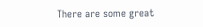There are some great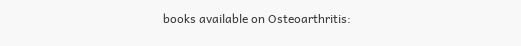books available on Osteoarthritis: